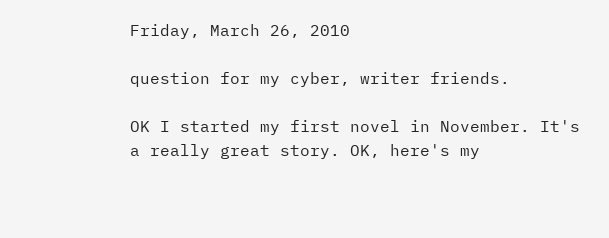Friday, March 26, 2010

question for my cyber, writer friends.

OK I started my first novel in November. It's a really great story. OK, here's my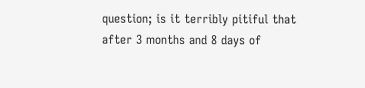question; is it terribly pitiful that after 3 months and 8 days of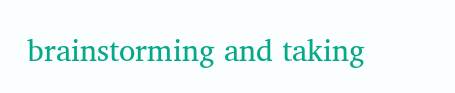brainstorming and taking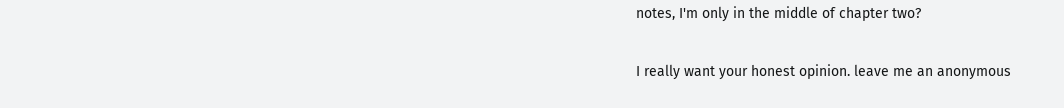notes, I'm only in the middle of chapter two?

I really want your honest opinion. leave me an anonymous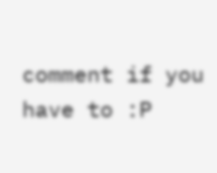comment if you have to :P